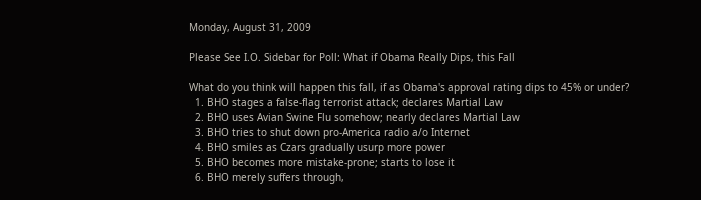Monday, August 31, 2009

Please See I.O. Sidebar for Poll: What if Obama Really Dips, this Fall

What do you think will happen this fall, if as Obama's approval rating dips to 45% or under?
  1. BHO stages a false-flag terrorist attack; declares Martial Law
  2. BHO uses Avian Swine Flu somehow; nearly declares Martial Law
  3. BHO tries to shut down pro-America radio a/o Internet
  4. BHO smiles as Czars gradually usurp more power
  5. BHO becomes more mistake-prone; starts to lose it
  6. BHO merely suffers through,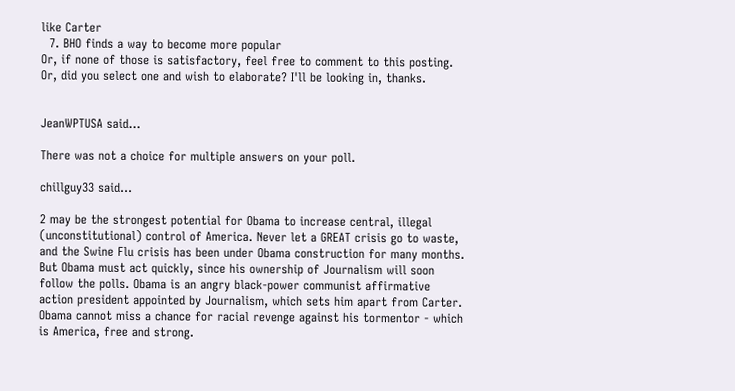like Carter
  7. BHO finds a way to become more popular
Or, if none of those is satisfactory, feel free to comment to this posting. Or, did you select one and wish to elaborate? I'll be looking in, thanks.


JeanWPTUSA said...

There was not a choice for multiple answers on your poll.

chillguy33 said...

2 may be the strongest potential for Obama to increase central, illegal (unconstitutional) control of America. Never let a GREAT crisis go to waste, and the Swine Flu crisis has been under Obama construction for many months. But Obama must act quickly, since his ownership of Journalism will soon follow the polls. Obama is an angry black-power communist affirmative action president appointed by Journalism, which sets him apart from Carter. Obama cannot miss a chance for racial revenge against his tormentor - which is America, free and strong.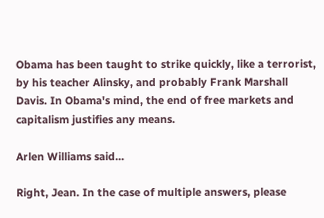Obama has been taught to strike quickly, like a terrorist, by his teacher Alinsky, and probably Frank Marshall Davis. In Obama's mind, the end of free markets and capitalism justifies any means.

Arlen Williams said...

Right, Jean. In the case of multiple answers, please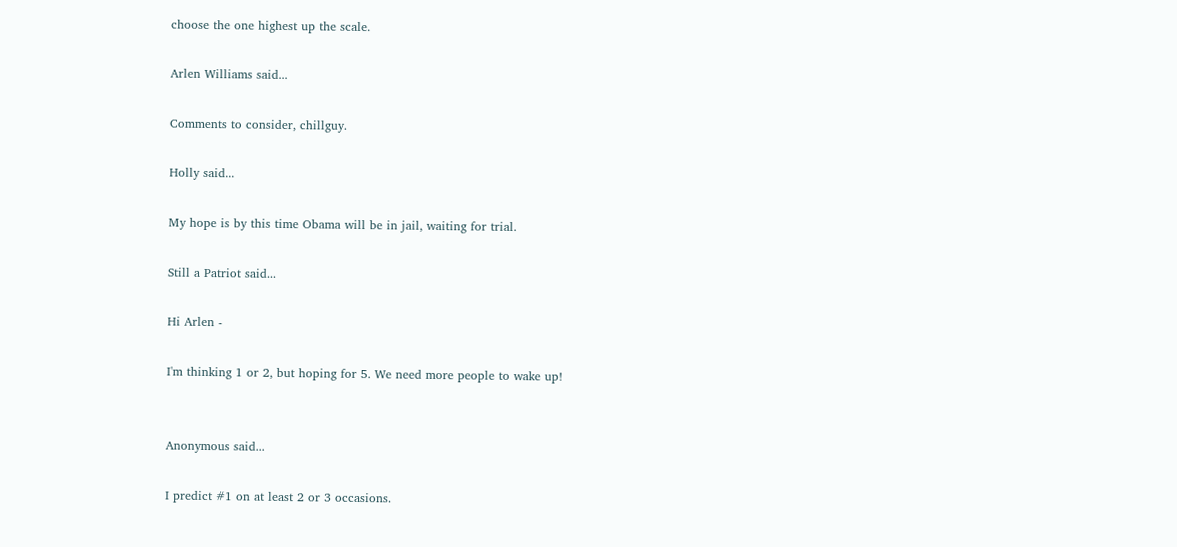choose the one highest up the scale.

Arlen Williams said...

Comments to consider, chillguy.

Holly said...

My hope is by this time Obama will be in jail, waiting for trial.

Still a Patriot said...

Hi Arlen -

I'm thinking 1 or 2, but hoping for 5. We need more people to wake up!


Anonymous said...

I predict #1 on at least 2 or 3 occasions.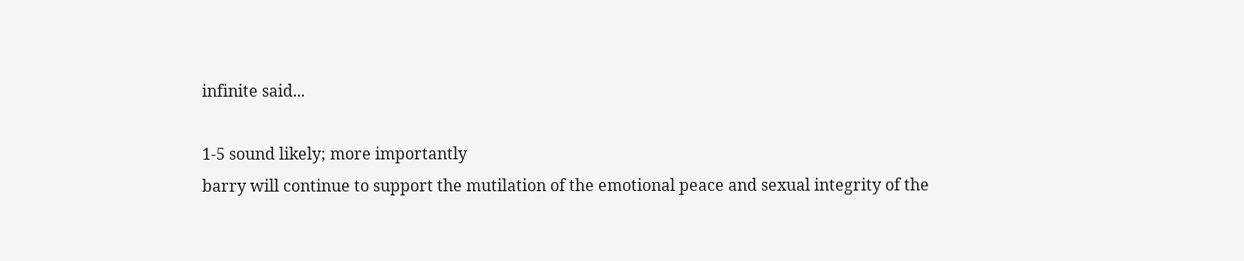infinite said...

1-5 sound likely; more importantly
barry will continue to support the mutilation of the emotional peace and sexual integrity of the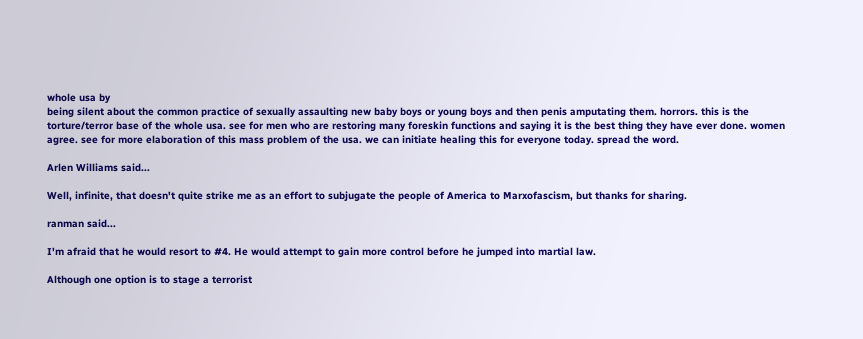whole usa by
being silent about the common practice of sexually assaulting new baby boys or young boys and then penis amputating them. horrors. this is the torture/terror base of the whole usa. see for men who are restoring many foreskin functions and saying it is the best thing they have ever done. women agree. see for more elaboration of this mass problem of the usa. we can initiate healing this for everyone today. spread the word.

Arlen Williams said...

Well, infinite, that doesn't quite strike me as an effort to subjugate the people of America to Marxofascism, but thanks for sharing.

ranman said...

I'm afraid that he would resort to #4. He would attempt to gain more control before he jumped into martial law.

Although one option is to stage a terrorist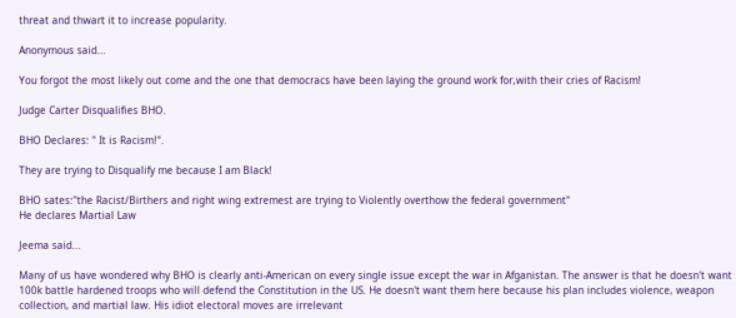threat and thwart it to increase popularity.

Anonymous said...

You forgot the most likely out come and the one that democracs have been laying the ground work for,with their cries of Racism!

Judge Carter Disqualifies BHO.

BHO Declares: " It is Racism!".

They are trying to Disqualify me because I am Black!

BHO sates:"the Racist/Birthers and right wing extremest are trying to Violently overthow the federal government"
He declares Martial Law

Jeema said...

Many of us have wondered why BHO is clearly anti-American on every single issue except the war in Afganistan. The answer is that he doesn't want 100k battle hardened troops who will defend the Constitution in the US. He doesn't want them here because his plan includes violence, weapon collection, and martial law. His idiot electoral moves are irrelevant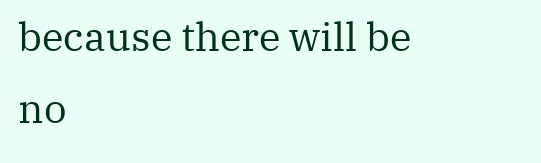because there will be no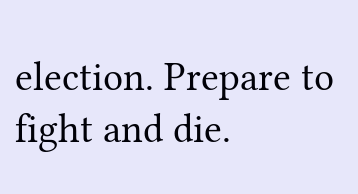election. Prepare to fight and die.